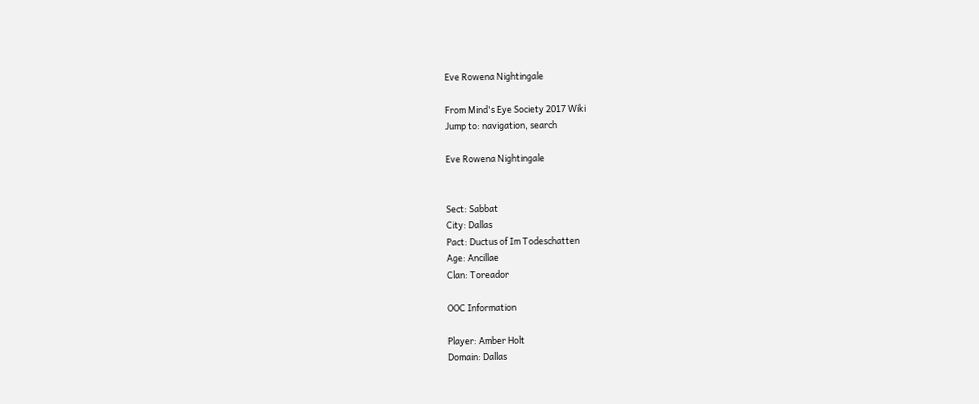Eve Rowena Nightingale

From Mind's Eye Society 2017 Wiki
Jump to: navigation, search

Eve Rowena Nightingale


Sect: Sabbat
City: Dallas
Pact: Ductus of Im Todeschatten
Age: Ancillae
Clan: Toreador

OOC Information

Player: Amber Holt
Domain: Dallas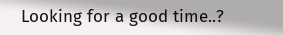Looking for a good time..?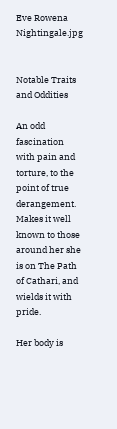Eve Rowena Nightingale.jpg


Notable Traits and Oddities

An odd fascination with pain and torture, to the point of true derangement. Makes it well known to those around her she is on The Path of Cathari, and wields it with pride.

Her body is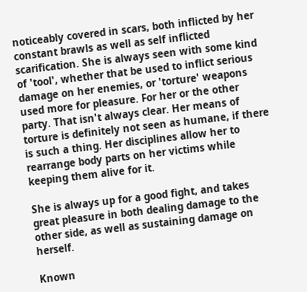noticeably covered in scars, both inflicted by her constant brawls as well as self inflicted scarification. She is always seen with some kind of 'tool', whether that be used to inflict serious damage on her enemies, or 'torture' weapons used more for pleasure. For her or the other party. That isn't always clear. Her means of torture is definitely not seen as humane, if there is such a thing. Her disciplines allow her to rearrange body parts on her victims while keeping them alive for it.

She is always up for a good fight, and takes great pleasure in both dealing damage to the other side, as well as sustaining damage on herself.

Known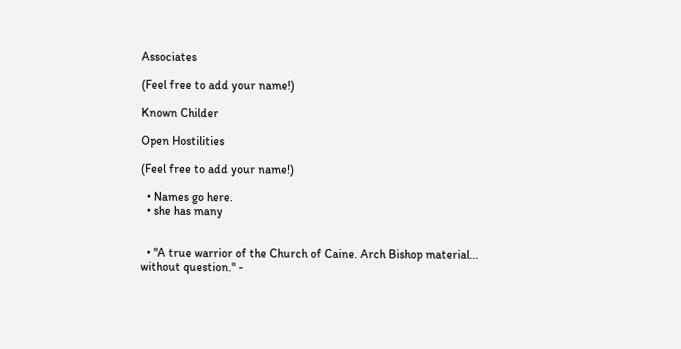Associates

(Feel free to add your name!)

Known Childer

Open Hostilities

(Feel free to add your name!)

  • Names go here.
  • she has many


  • "A true warrior of the Church of Caine. Arch Bishop material... without question." -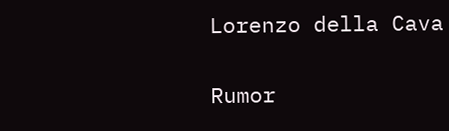Lorenzo della Cava

Rumor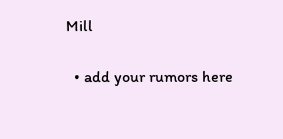Mill

  • add your rumors here